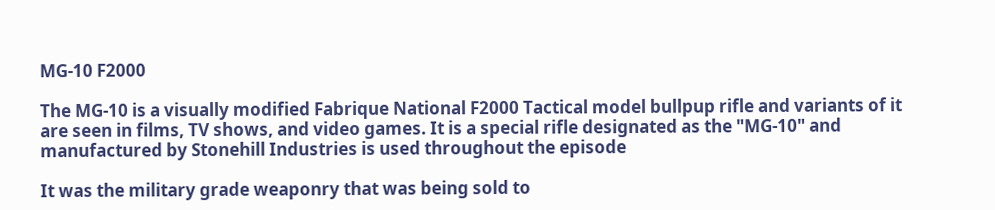MG-10 F2000

The MG-10 is a visually modified Fabrique National F2000 Tactical model bullpup rifle and variants of it are seen in films, TV shows, and video games. It is a special rifle designated as the "MG-10" and manufactured by Stonehill Industries is used throughout the episode

It was the military grade weaponry that was being sold to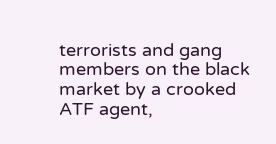terrorists and gang members on the black market by a crooked ATF agent,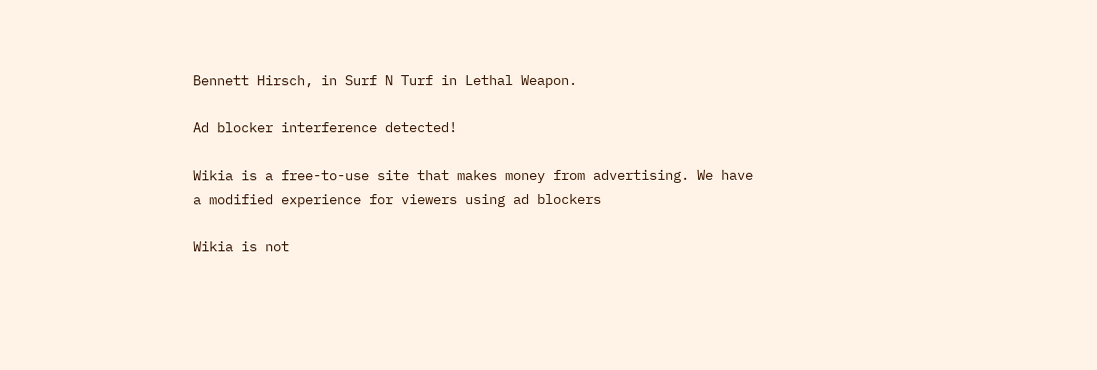Bennett Hirsch, in Surf N Turf in Lethal Weapon.

Ad blocker interference detected!

Wikia is a free-to-use site that makes money from advertising. We have a modified experience for viewers using ad blockers

Wikia is not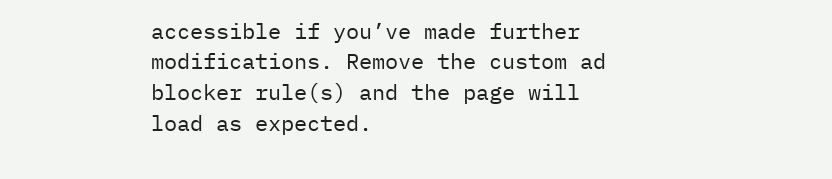accessible if you’ve made further modifications. Remove the custom ad blocker rule(s) and the page will load as expected.